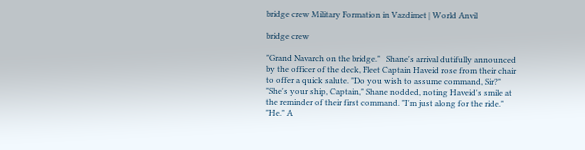bridge crew Military Formation in Vazdimet | World Anvil

bridge crew

"Grand Navarch on the bridge."   Shane's arrival dutifully announced by the officer of the deck, Fleet Captain Haveid rose from their chair to offer a quick salute. "Do you wish to assume command, Sir?"   "She's your ship, Captain," Shane nodded, noting Haveid's smile at the reminder of their first command. "I'm just along for the ride."   "He." A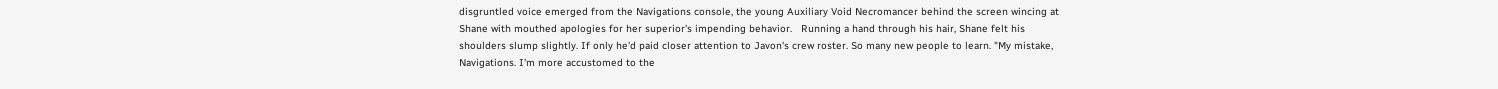disgruntled voice emerged from the Navigations console, the young Auxiliary Void Necromancer behind the screen wincing at Shane with mouthed apologies for her superior's impending behavior.   Running a hand through his hair, Shane felt his shoulders slump slightly. If only he'd paid closer attention to Javon's crew roster. So many new people to learn. "My mistake, Navigations. I'm more accustomed to the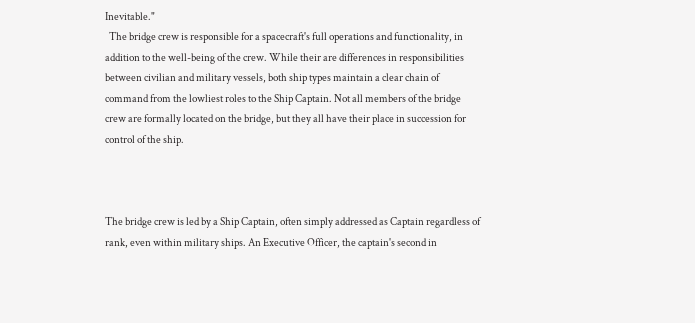Inevitable."
  The bridge crew is responsible for a spacecraft's full operations and functionality, in addition to the well-being of the crew. While their are differences in responsibilities between civilian and military vessels, both ship types maintain a clear chain of command from the lowliest roles to the Ship Captain. Not all members of the bridge crew are formally located on the bridge, but they all have their place in succession for control of the ship.



The bridge crew is led by a Ship Captain, often simply addressed as Captain regardless of rank, even within military ships. An Executive Officer, the captain's second in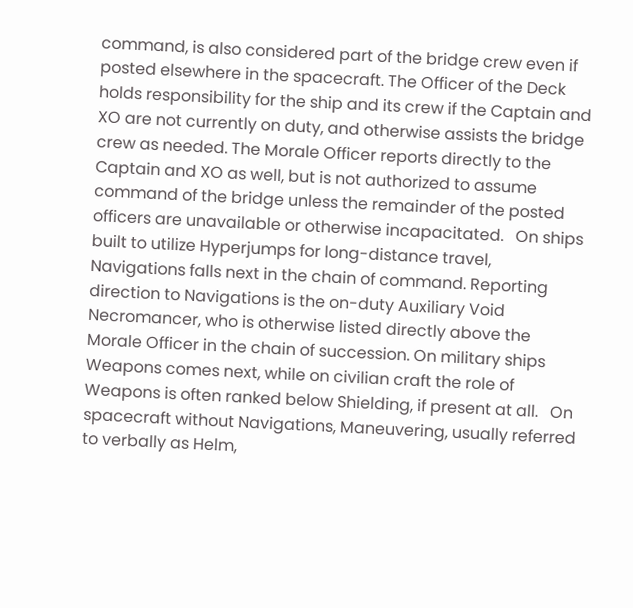command, is also considered part of the bridge crew even if posted elsewhere in the spacecraft. The Officer of the Deck holds responsibility for the ship and its crew if the Captain and XO are not currently on duty, and otherwise assists the bridge crew as needed. The Morale Officer reports directly to the Captain and XO as well, but is not authorized to assume command of the bridge unless the remainder of the posted officers are unavailable or otherwise incapacitated.   On ships built to utilize Hyperjumps for long-distance travel, Navigations falls next in the chain of command. Reporting direction to Navigations is the on-duty Auxiliary Void Necromancer, who is otherwise listed directly above the Morale Officer in the chain of succession. On military ships Weapons comes next, while on civilian craft the role of Weapons is often ranked below Shielding, if present at all.   On spacecraft without Navigations, Maneuvering, usually referred to verbally as Helm,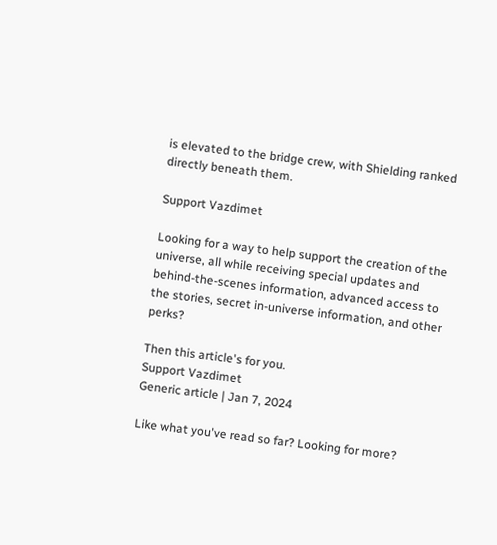is elevated to the bridge crew, with Shielding ranked directly beneath them.

Support Vazdimet

Looking for a way to help support the creation of the universe, all while receiving special updates and behind-the-scenes information, advanced access to the stories, secret in-universe information, and other perks?

Then this article's for you.
Support Vazdimet
Generic article | Jan 7, 2024

Like what you've read so far? Looking for more?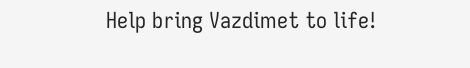Help bring Vazdimet to life!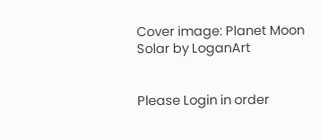Cover image: Planet Moon Solar by LoganArt


Please Login in order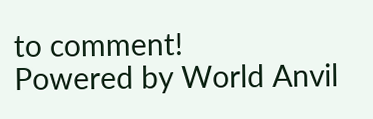to comment!
Powered by World Anvil